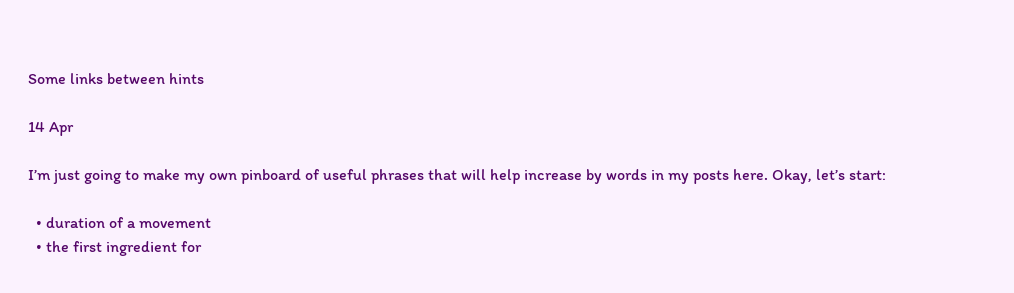Some links between hints

14 Apr

I’m just going to make my own pinboard of useful phrases that will help increase by words in my posts here. Okay, let’s start:

  • duration of a movement
  • the first ingredient for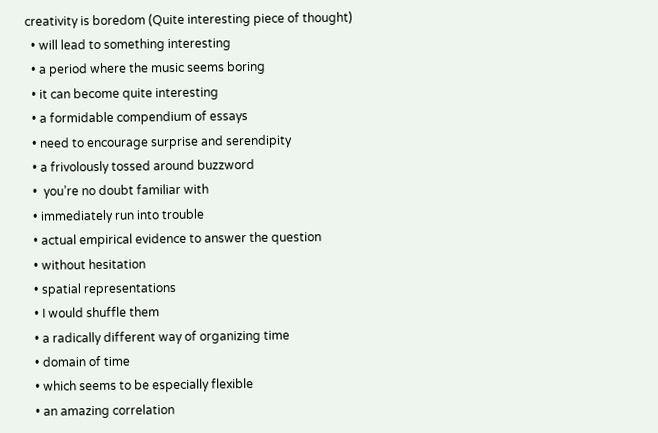creativity is boredom (Quite interesting piece of thought)
  • will lead to something interesting
  • a period where the music seems boring
  • it can become quite interesting
  • a formidable compendium of essays
  • need to encourage surprise and serendipity
  • a frivolously tossed around buzzword
  •  you’re no doubt familiar with
  • immediately run into trouble
  • actual empirical evidence to answer the question
  • without hesitation
  • spatial representations
  • I would shuffle them
  • a radically different way of organizing time
  • domain of time
  • which seems to be especially flexible
  • an amazing correlation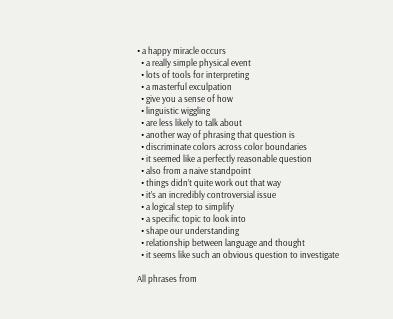• a happy miracle occurs
  • a really simple physical event
  • lots of tools for interpreting
  • a masterful exculpation
  • give you a sense of how
  • linguistic wiggling
  • are less likely to talk about
  • another way of phrasing that question is
  • discriminate colors across color boundaries
  • it seemed like a perfectly reasonable question
  • also from a naive standpoint
  • things didn’t quite work out that way
  • it’s an incredibly controversial issue
  • a logical step to simplify
  • a specific topic to look into
  • shape our understanding
  • relationship between language and thought
  • it seems like such an obvious question to investigate

All phrases from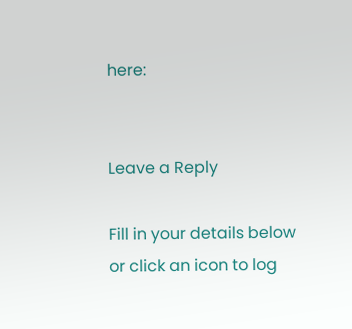here:


Leave a Reply

Fill in your details below or click an icon to log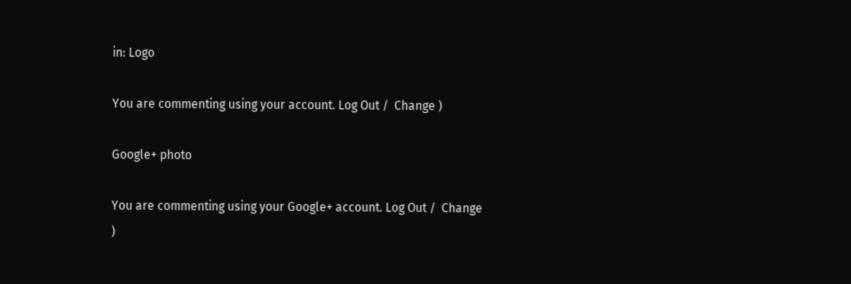in: Logo

You are commenting using your account. Log Out /  Change )

Google+ photo

You are commenting using your Google+ account. Log Out /  Change )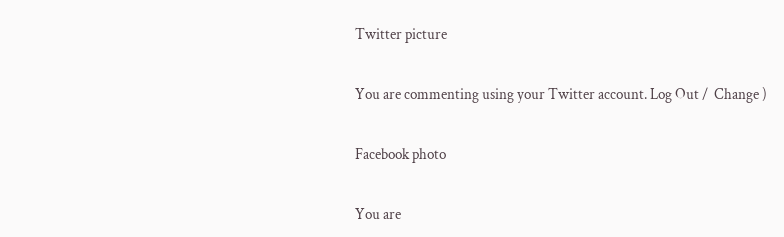Twitter picture

You are commenting using your Twitter account. Log Out /  Change )

Facebook photo

You are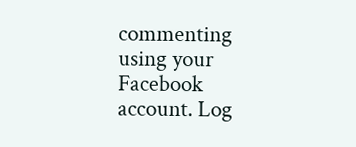commenting using your Facebook account. Log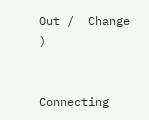Out /  Change )


Connecting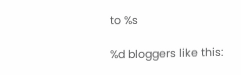to %s

%d bloggers like this: